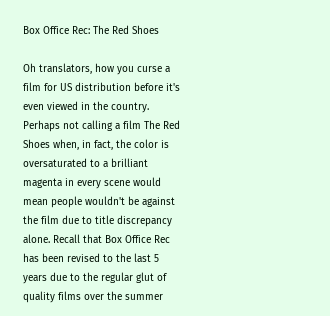Box Office Rec: The Red Shoes

Oh translators, how you curse a film for US distribution before it's even viewed in the country. Perhaps not calling a film The Red Shoes when, in fact, the color is oversaturated to a brilliant magenta in every scene would mean people wouldn't be against the film due to title discrepancy alone. Recall that Box Office Rec has been revised to the last 5 years due to the regular glut of quality films over the summer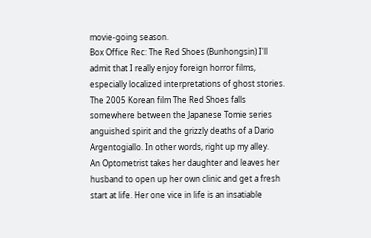movie-going season.
Box Office Rec: The Red Shoes (Bunhongsin) I'll admit that I really enjoy foreign horror films, especially localized interpretations of ghost stories. The 2005 Korean film The Red Shoes falls somewhere between the Japanese Tomie series anguished spirit and the grizzly deaths of a Dario Argentogiallo. In other words, right up my alley.
An Optometrist takes her daughter and leaves her husband to open up her own clinic and get a fresh start at life. Her one vice in life is an insatiable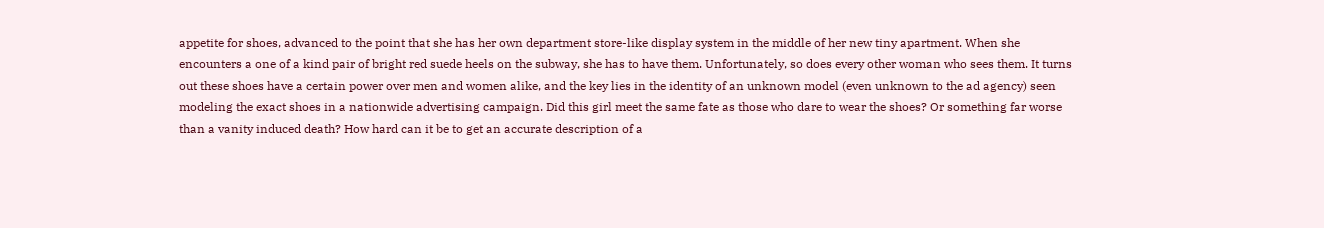appetite for shoes, advanced to the point that she has her own department store-like display system in the middle of her new tiny apartment. When she encounters a one of a kind pair of bright red suede heels on the subway, she has to have them. Unfortunately, so does every other woman who sees them. It turns out these shoes have a certain power over men and women alike, and the key lies in the identity of an unknown model (even unknown to the ad agency) seen modeling the exact shoes in a nationwide advertising campaign. Did this girl meet the same fate as those who dare to wear the shoes? Or something far worse than a vanity induced death? How hard can it be to get an accurate description of a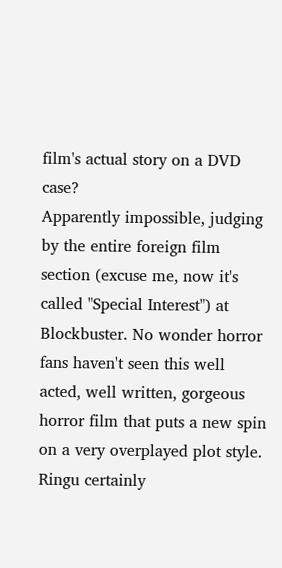film's actual story on a DVD case?
Apparently impossible, judging by the entire foreign film section (excuse me, now it's called "Special Interest") at Blockbuster. No wonder horror fans haven't seen this well acted, well written, gorgeous horror film that puts a new spin on a very overplayed plot style. Ringu certainly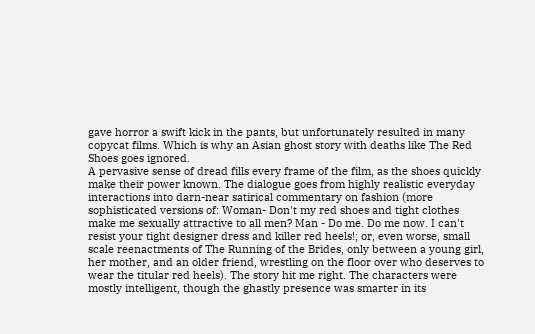gave horror a swift kick in the pants, but unfortunately resulted in many copycat films. Which is why an Asian ghost story with deaths like The Red Shoes goes ignored.
A pervasive sense of dread fills every frame of the film, as the shoes quickly make their power known. The dialogue goes from highly realistic everyday interactions into darn-near satirical commentary on fashion (more sophisticated versions of: Woman- Don't my red shoes and tight clothes make me sexually attractive to all men? Man - Do me. Do me now. I can't resist your tight designer dress and killer red heels!; or, even worse, small scale reenactments of The Running of the Brides, only between a young girl, her mother, and an older friend, wrestling on the floor over who deserves to wear the titular red heels). The story hit me right. The characters were mostly intelligent, though the ghastly presence was smarter in its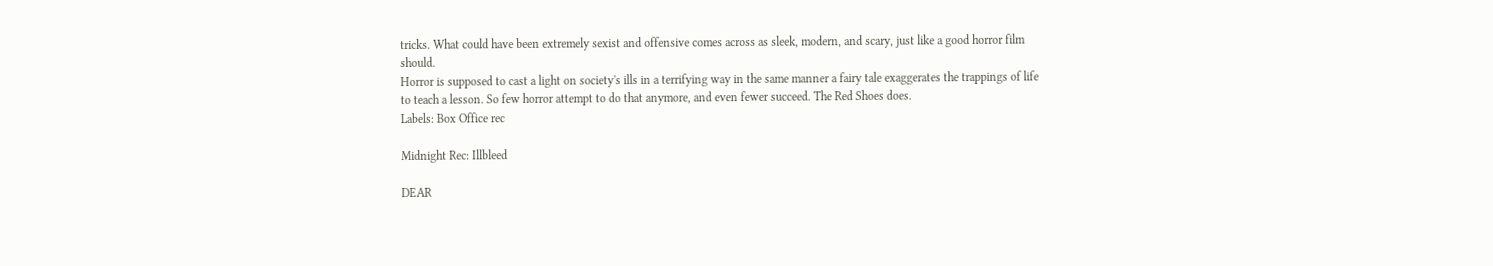tricks. What could have been extremely sexist and offensive comes across as sleek, modern, and scary, just like a good horror film should.
Horror is supposed to cast a light on society's ills in a terrifying way in the same manner a fairy tale exaggerates the trappings of life to teach a lesson. So few horror attempt to do that anymore, and even fewer succeed. The Red Shoes does.
Labels: Box Office rec

Midnight Rec: Illbleed

DEAR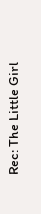Rec: The Little Girl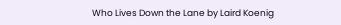Who Lives Down the Lane by Laird Koenig